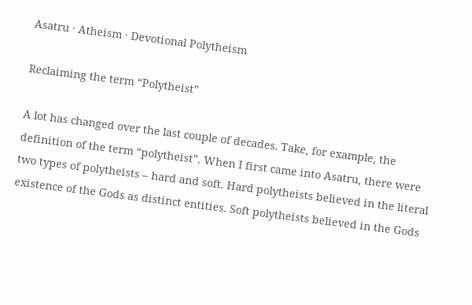Asatru · Atheism · Devotional Polytheism

Reclaiming the term “Polytheist”

A lot has changed over the last couple of decades. Take, for example, the definition of the term “polytheist”. When I first came into Asatru, there were two types of polytheists – hard and soft. Hard polytheists believed in the literal existence of the Gods as distinct entities. Soft polytheists believed in the Gods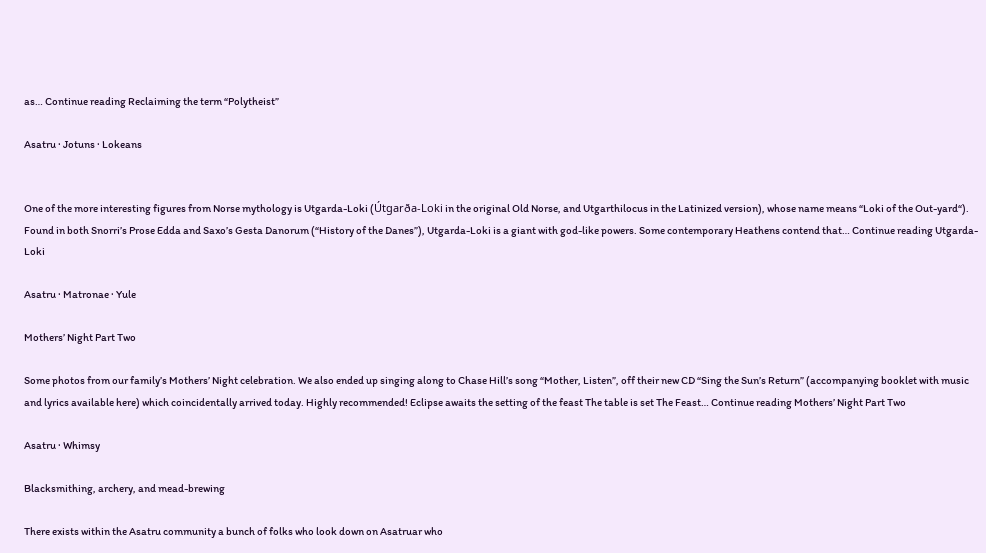as… Continue reading Reclaiming the term “Polytheist”

Asatru · Jotuns · Lokeans


One of the more interesting figures from Norse mythology is Utgarda-Loki (Útgarða-Loki in the original Old Norse, and Utgarthilocus in the Latinized version), whose name means “Loki of the Out-yard“). Found in both Snorri’s Prose Edda and Saxo’s Gesta Danorum (“History of the Danes”), Utgarda-Loki is a giant with god-like powers. Some contemporary Heathens contend that… Continue reading Utgarda-Loki

Asatru · Matronae · Yule

Mothers’ Night Part Two

Some photos from our family’s Mothers’ Night celebration. We also ended up singing along to Chase Hill’s song “Mother, Listen”, off their new CD “Sing the Sun’s Return” (accompanying booklet with music and lyrics available here) which coincidentally arrived today. Highly recommended! Eclipse awaits the setting of the feast The table is set The Feast… Continue reading Mothers’ Night Part Two

Asatru · Whimsy

Blacksmithing, archery, and mead-brewing

There exists within the Asatru community a bunch of folks who look down on Asatruar who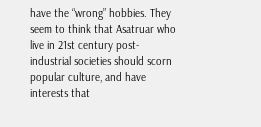have the “wrong” hobbies. They seem to think that Asatruar who live in 21st century post-industrial societies should scorn popular culture, and have interests that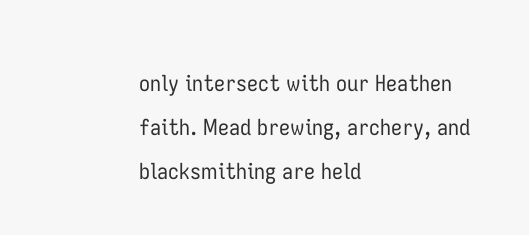only intersect with our Heathen faith. Mead brewing, archery, and blacksmithing are held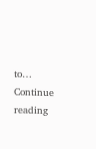to… Continue reading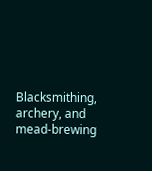Blacksmithing, archery, and mead-brewing